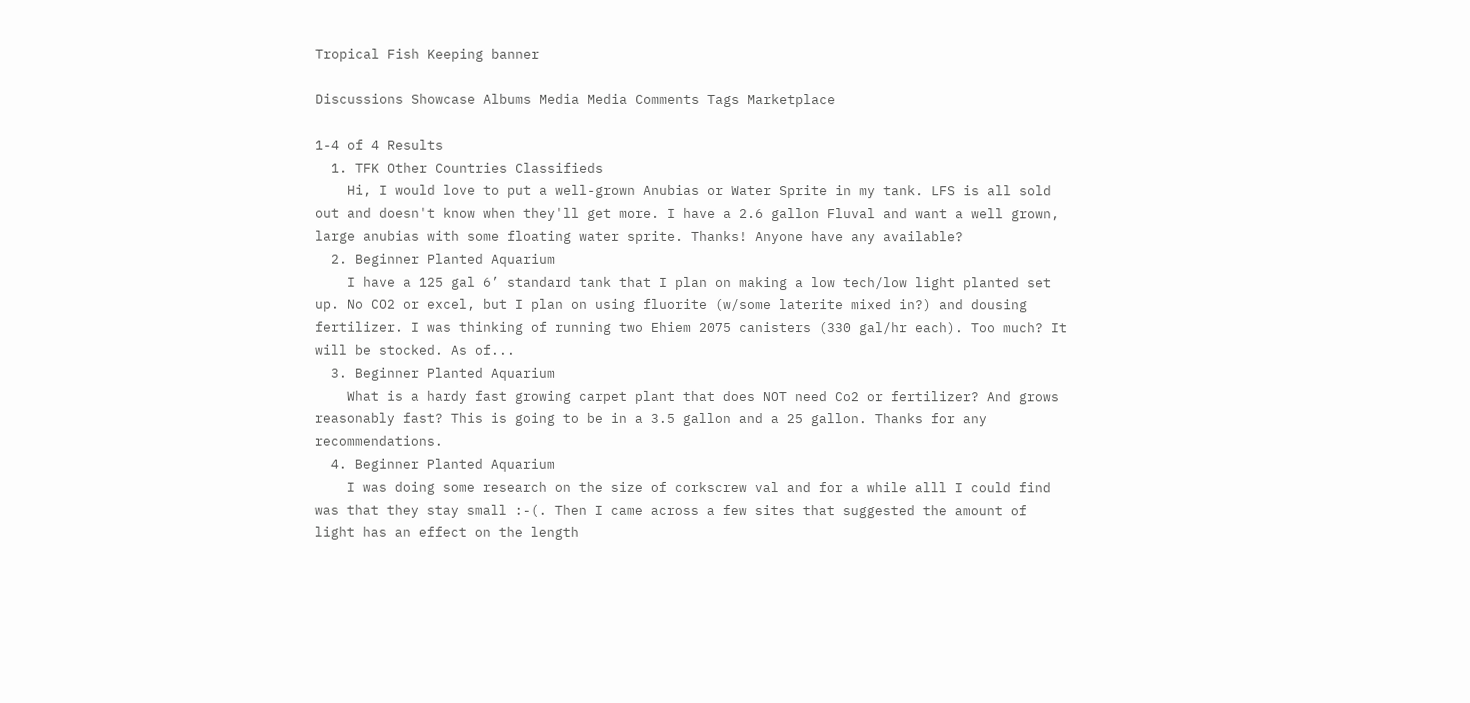Tropical Fish Keeping banner

Discussions Showcase Albums Media Media Comments Tags Marketplace

1-4 of 4 Results
  1. TFK Other Countries Classifieds
    Hi, I would love to put a well-grown Anubias or Water Sprite in my tank. LFS is all sold out and doesn't know when they'll get more. I have a 2.6 gallon Fluval and want a well grown, large anubias with some floating water sprite. Thanks! Anyone have any available?
  2. Beginner Planted Aquarium
    I have a 125 gal 6’ standard tank that I plan on making a low tech/low light planted set up. No CO2 or excel, but I plan on using fluorite (w/some laterite mixed in?) and dousing fertilizer. I was thinking of running two Ehiem 2075 canisters (330 gal/hr each). Too much? It will be stocked. As of...
  3. Beginner Planted Aquarium
    What is a hardy fast growing carpet plant that does NOT need Co2 or fertilizer? And grows reasonably fast? This is going to be in a 3.5 gallon and a 25 gallon. Thanks for any recommendations.
  4. Beginner Planted Aquarium
    I was doing some research on the size of corkscrew val and for a while alll I could find was that they stay small :-(. Then I came across a few sites that suggested the amount of light has an effect on the length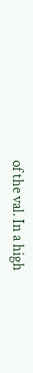of the val. In a high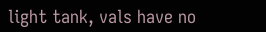light tank, vals have no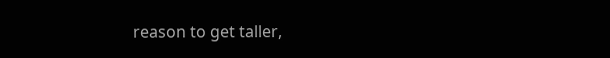reason to get taller,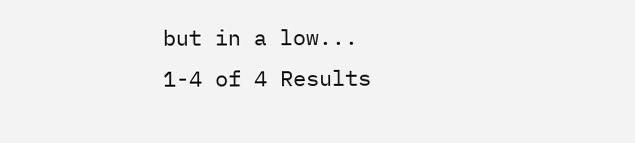but in a low...
1-4 of 4 Results